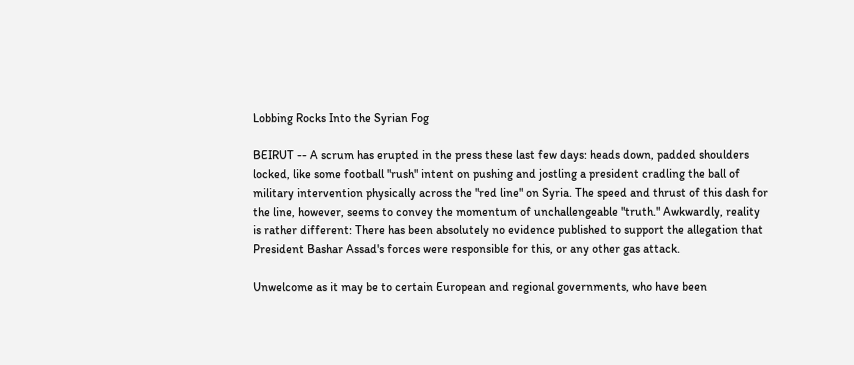Lobbing Rocks Into the Syrian Fog

BEIRUT -- A scrum has erupted in the press these last few days: heads down, padded shoulders locked, like some football "rush" intent on pushing and jostling a president cradling the ball of military intervention physically across the "red line" on Syria. The speed and thrust of this dash for the line, however, seems to convey the momentum of unchallengeable "truth." Awkwardly, reality is rather different: There has been absolutely no evidence published to support the allegation that President Bashar Assad's forces were responsible for this, or any other gas attack.

Unwelcome as it may be to certain European and regional governments, who have been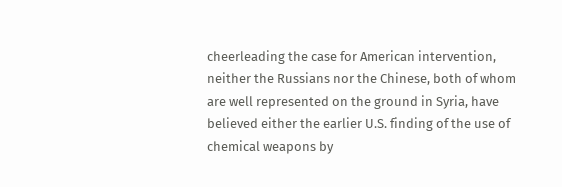cheerleading the case for American intervention, neither the Russians nor the Chinese, both of whom are well represented on the ground in Syria, have believed either the earlier U.S. finding of the use of chemical weapons by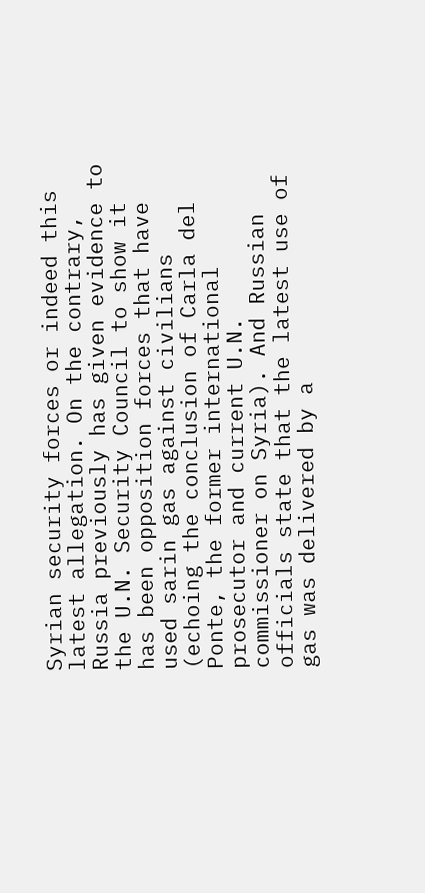Syrian security forces or indeed this latest allegation. On the contrary, Russia previously has given evidence to the U.N. Security Council to show it has been opposition forces that have used sarin gas against civilians (echoing the conclusion of Carla del Ponte, the former international prosecutor and current U.N. commissioner on Syria). And Russian officials state that the latest use of gas was delivered by a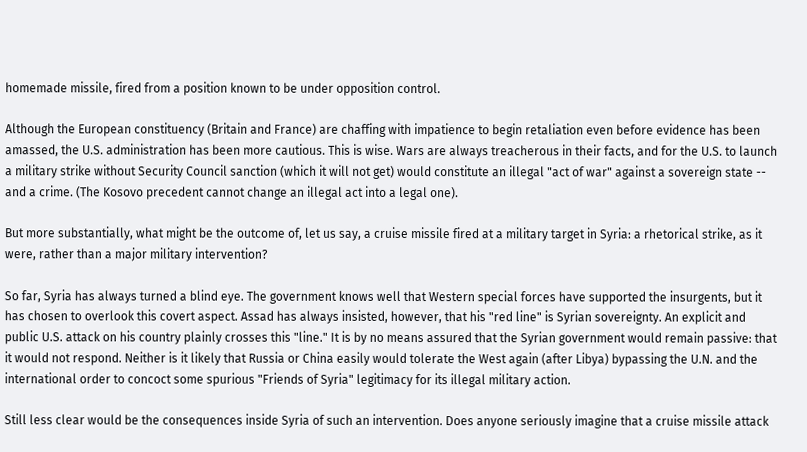homemade missile, fired from a position known to be under opposition control.

Although the European constituency (Britain and France) are chaffing with impatience to begin retaliation even before evidence has been amassed, the U.S. administration has been more cautious. This is wise. Wars are always treacherous in their facts, and for the U.S. to launch a military strike without Security Council sanction (which it will not get) would constitute an illegal "act of war" against a sovereign state -- and a crime. (The Kosovo precedent cannot change an illegal act into a legal one).

But more substantially, what might be the outcome of, let us say, a cruise missile fired at a military target in Syria: a rhetorical strike, as it were, rather than a major military intervention?

So far, Syria has always turned a blind eye. The government knows well that Western special forces have supported the insurgents, but it has chosen to overlook this covert aspect. Assad has always insisted, however, that his "red line" is Syrian sovereignty. An explicit and public U.S. attack on his country plainly crosses this "line." It is by no means assured that the Syrian government would remain passive: that it would not respond. Neither is it likely that Russia or China easily would tolerate the West again (after Libya) bypassing the U.N. and the international order to concoct some spurious "Friends of Syria" legitimacy for its illegal military action.

Still less clear would be the consequences inside Syria of such an intervention. Does anyone seriously imagine that a cruise missile attack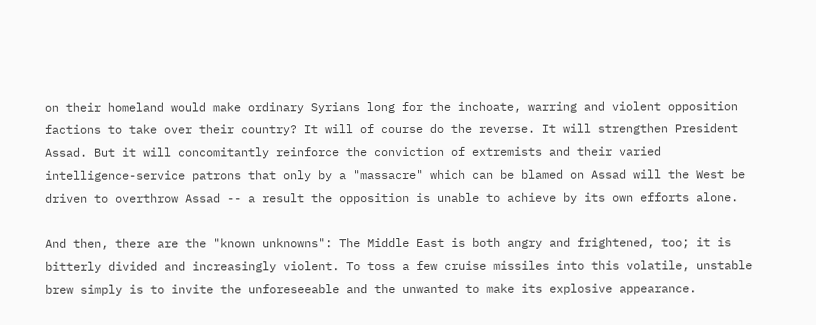on their homeland would make ordinary Syrians long for the inchoate, warring and violent opposition factions to take over their country? It will of course do the reverse. It will strengthen President Assad. But it will concomitantly reinforce the conviction of extremists and their varied intelligence-service patrons that only by a "massacre" which can be blamed on Assad will the West be driven to overthrow Assad -- a result the opposition is unable to achieve by its own efforts alone.

And then, there are the "known unknowns": The Middle East is both angry and frightened, too; it is bitterly divided and increasingly violent. To toss a few cruise missiles into this volatile, unstable brew simply is to invite the unforeseeable and the unwanted to make its explosive appearance.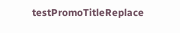testPromoTitleReplace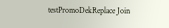testPromoDekReplace Join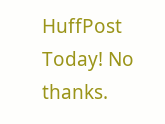HuffPost Today! No thanks.